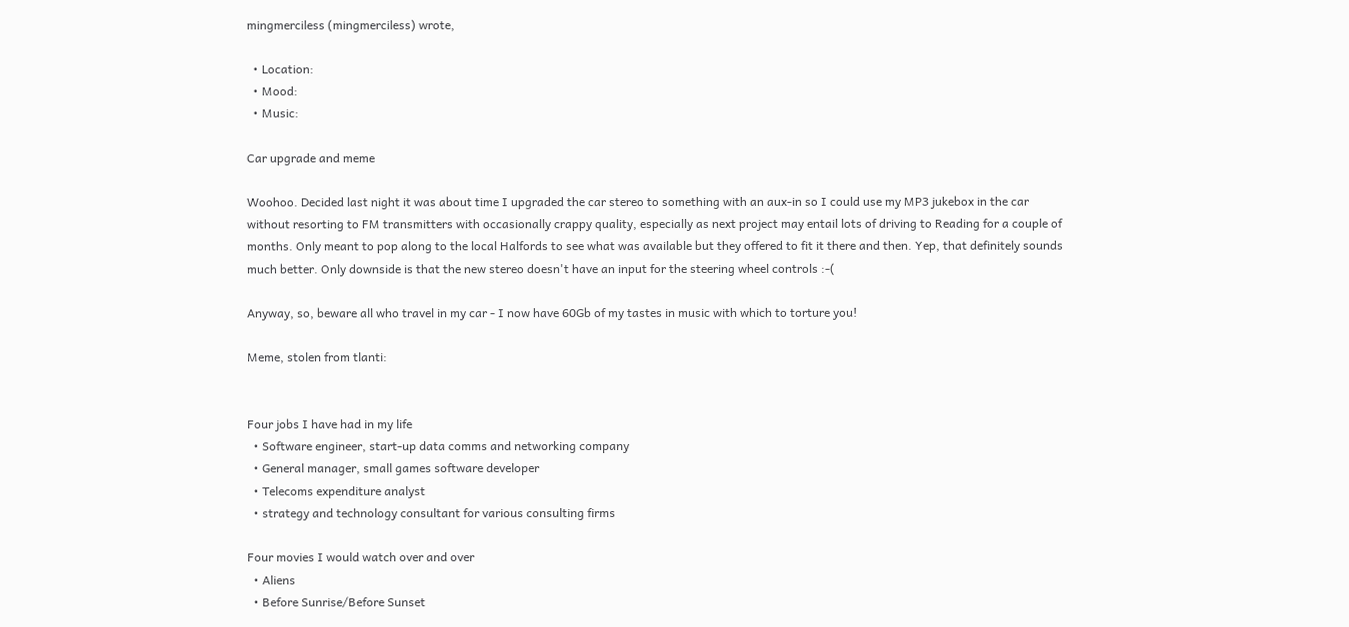mingmerciless (mingmerciless) wrote,

  • Location:
  • Mood:
  • Music:

Car upgrade and meme

Woohoo. Decided last night it was about time I upgraded the car stereo to something with an aux-in so I could use my MP3 jukebox in the car without resorting to FM transmitters with occasionally crappy quality, especially as next project may entail lots of driving to Reading for a couple of months. Only meant to pop along to the local Halfords to see what was available but they offered to fit it there and then. Yep, that definitely sounds much better. Only downside is that the new stereo doesn't have an input for the steering wheel controls :-(

Anyway, so, beware all who travel in my car - I now have 60Gb of my tastes in music with which to torture you!

Meme, stolen from tlanti:


Four jobs I have had in my life
  • Software engineer, start-up data comms and networking company
  • General manager, small games software developer
  • Telecoms expenditure analyst
  • strategy and technology consultant for various consulting firms

Four movies I would watch over and over
  • Aliens
  • Before Sunrise/Before Sunset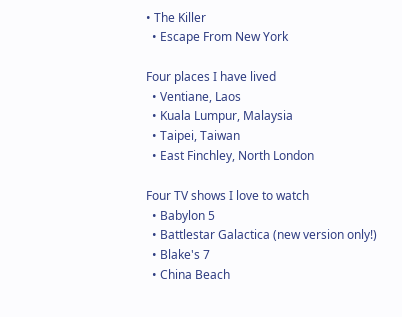• The Killer
  • Escape From New York

Four places I have lived
  • Ventiane, Laos
  • Kuala Lumpur, Malaysia
  • Taipei, Taiwan
  • East Finchley, North London

Four TV shows I love to watch
  • Babylon 5
  • Battlestar Galactica (new version only!)
  • Blake's 7
  • China Beach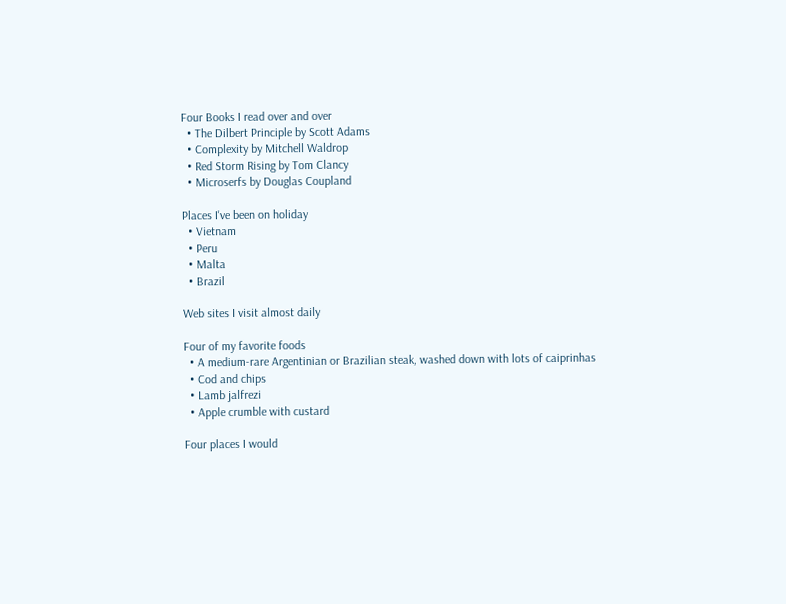Four Books I read over and over
  • The Dilbert Principle by Scott Adams
  • Complexity by Mitchell Waldrop
  • Red Storm Rising by Tom Clancy
  • Microserfs by Douglas Coupland

Places I've been on holiday
  • Vietnam
  • Peru
  • Malta
  • Brazil

Web sites I visit almost daily

Four of my favorite foods
  • A medium-rare Argentinian or Brazilian steak, washed down with lots of caiprinhas
  • Cod and chips
  • Lamb jalfrezi
  • Apple crumble with custard

Four places I would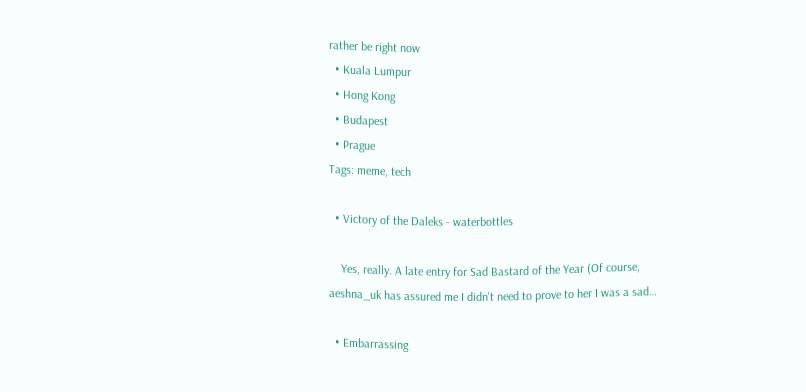rather be right now
  • Kuala Lumpur
  • Hong Kong
  • Budapest
  • Prague
Tags: meme, tech

  • Victory of the Daleks - waterbottles

    Yes, really. A late entry for Sad Bastard of the Year (Of course, aeshna_uk has assured me I didn't need to prove to her I was a sad…

  • Embarrassing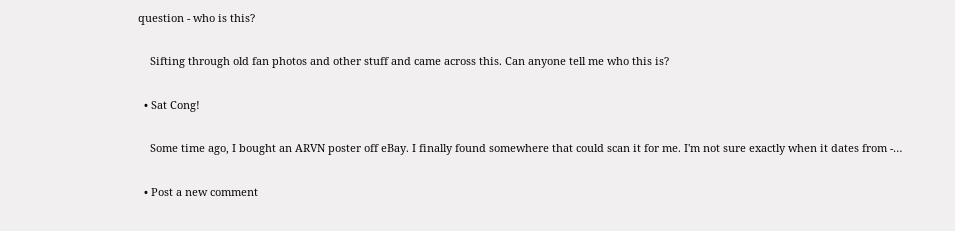question - who is this?

    Sifting through old fan photos and other stuff and came across this. Can anyone tell me who this is?

  • Sat Cong!

    Some time ago, I bought an ARVN poster off eBay. I finally found somewhere that could scan it for me. I'm not sure exactly when it dates from -…

  • Post a new comment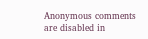Anonymous comments are disabled in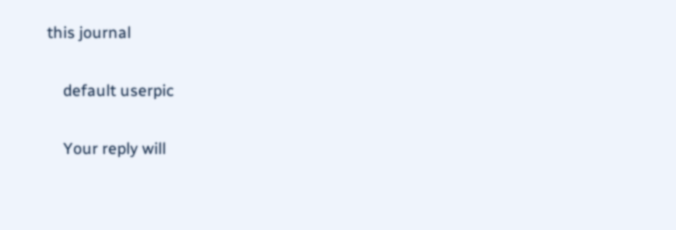this journal

    default userpic

    Your reply will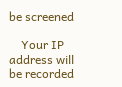be screened

    Your IP address will be recorded